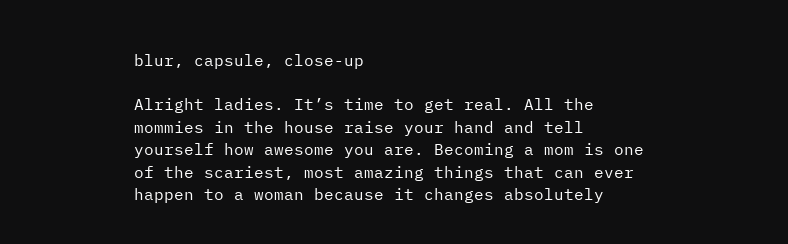blur, capsule, close-up

Alright ladies. It’s time to get real. All the mommies in the house raise your hand and tell yourself how awesome you are. Becoming a mom is one of the scariest, most amazing things that can ever happen to a woman because it changes absolutely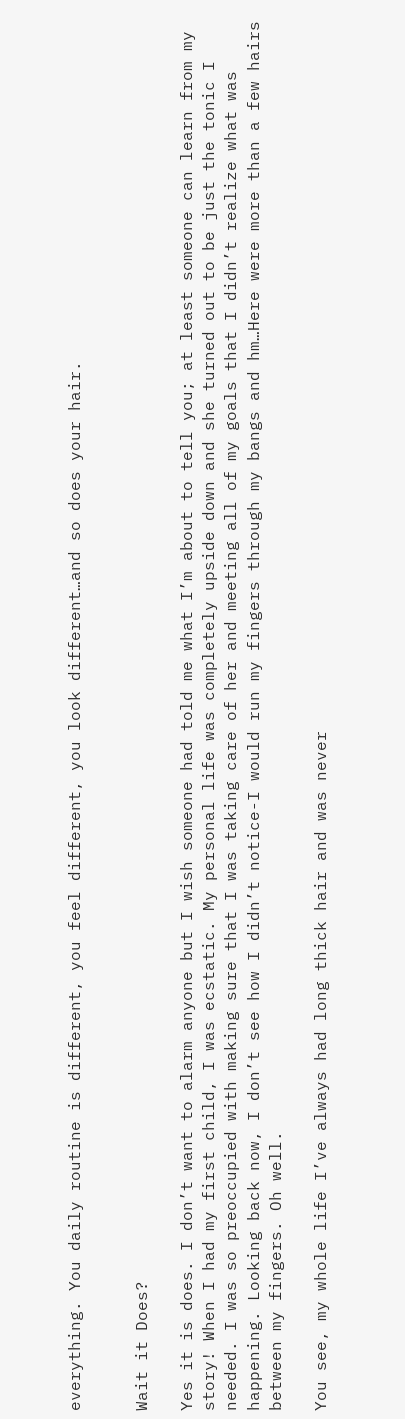everything. You daily routine is different, you feel different, you look different…and so does your hair.


Wait it Does?

Yes it is does. I don’t want to alarm anyone but I wish someone had told me what I’m about to tell you; at least someone can learn from my story! When I had my first child, I was ecstatic. My personal life was completely upside down and she turned out to be just the tonic I needed. I was so preoccupied with making sure that I was taking care of her and meeting all of my goals that I didn’t realize what was happening. Looking back now, I don’t see how I didn’t notice-I would run my fingers through my bangs and hm…Here were more than a few hairs between my fingers. Oh well.

You see, my whole life I’ve always had long thick hair and was never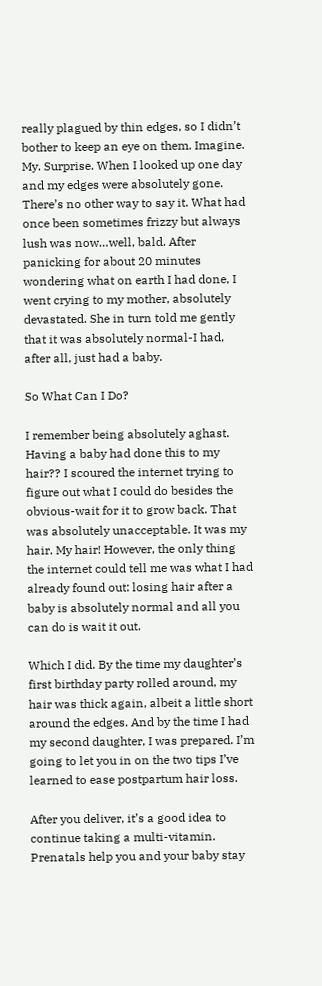really plagued by thin edges, so I didn’t bother to keep an eye on them. Imagine. My. Surprise. When I looked up one day and my edges were absolutely gone. There’s no other way to say it. What had once been sometimes frizzy but always lush was now…well, bald. After panicking for about 20 minutes wondering what on earth I had done, I went crying to my mother, absolutely devastated. She in turn told me gently that it was absolutely normal-I had, after all, just had a baby.

So What Can I Do?

I remember being absolutely aghast. Having a baby had done this to my hair?? I scoured the internet trying to figure out what I could do besides the obvious-wait for it to grow back. That was absolutely unacceptable. It was my hair. My hair! However, the only thing the internet could tell me was what I had already found out: losing hair after a baby is absolutely normal and all you can do is wait it out.

Which I did. By the time my daughter’s first birthday party rolled around, my hair was thick again, albeit a little short around the edges. And by the time I had my second daughter, I was prepared. I’m going to let you in on the two tips I’ve learned to ease postpartum hair loss.

After you deliver, it’s a good idea to continue taking a multi-vitamin. Prenatals help you and your baby stay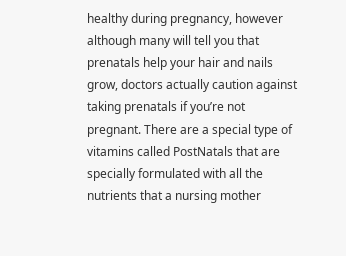healthy during pregnancy, however although many will tell you that prenatals help your hair and nails grow, doctors actually caution against taking prenatals if you’re not pregnant. There are a special type of vitamins called PostNatals that are specially formulated with all the nutrients that a nursing mother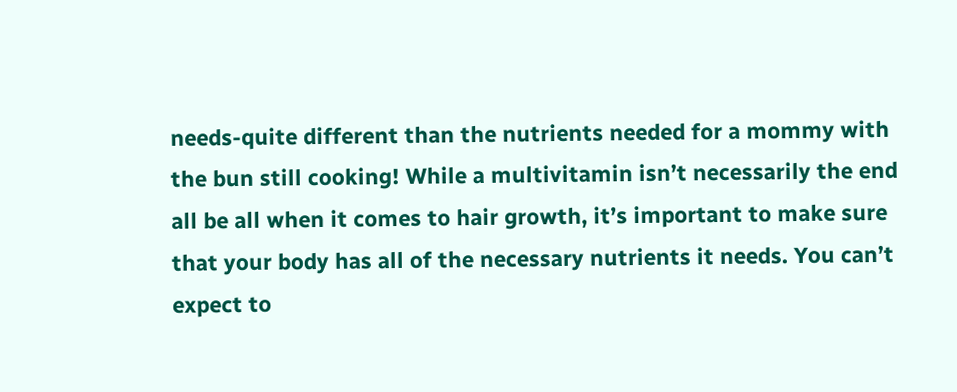needs-quite different than the nutrients needed for a mommy with the bun still cooking! While a multivitamin isn’t necessarily the end all be all when it comes to hair growth, it’s important to make sure that your body has all of the necessary nutrients it needs. You can’t expect to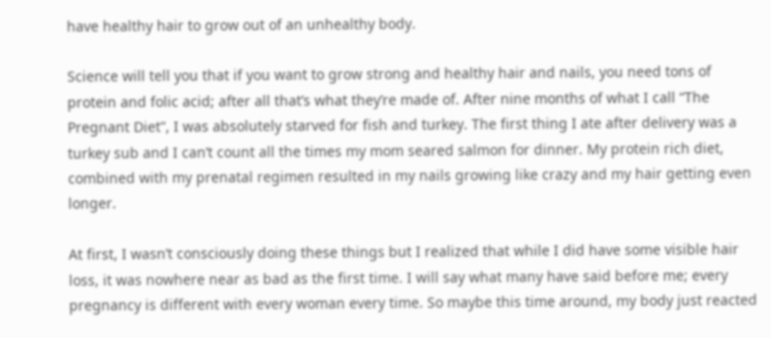have healthy hair to grow out of an unhealthy body.

Science will tell you that if you want to grow strong and healthy hair and nails, you need tons of protein and folic acid; after all that’s what they’re made of. After nine months of what I call “The Pregnant Diet”, I was absolutely starved for fish and turkey. The first thing I ate after delivery was a turkey sub and I can’t count all the times my mom seared salmon for dinner. My protein rich diet, combined with my prenatal regimen resulted in my nails growing like crazy and my hair getting even longer.

At first, I wasn’t consciously doing these things but I realized that while I did have some visible hair loss, it was nowhere near as bad as the first time. I will say what many have said before me; every pregnancy is different with every woman every time. So maybe this time around, my body just reacted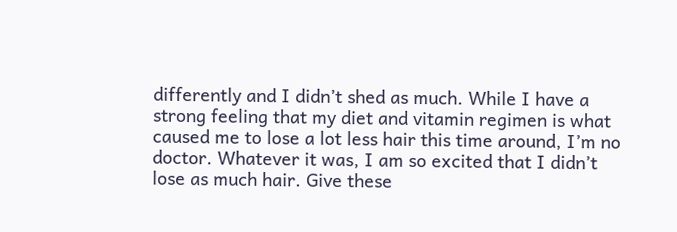differently and I didn’t shed as much. While I have a strong feeling that my diet and vitamin regimen is what caused me to lose a lot less hair this time around, I’m no doctor. Whatever it was, I am so excited that I didn’t lose as much hair. Give these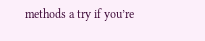methods a try if you’re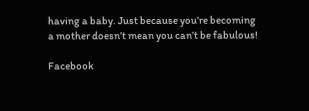having a baby. Just because you’re becoming a mother doesn’t mean you can’t be fabulous!

Facebook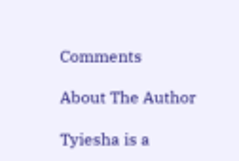Comments

About The Author

Tyiesha is a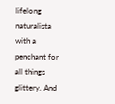lifelong naturalista with a penchant for all things glittery. And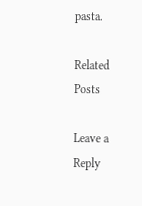pasta.

Related Posts

Leave a Reply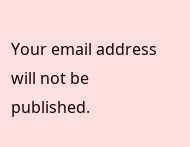Your email address will not be published.